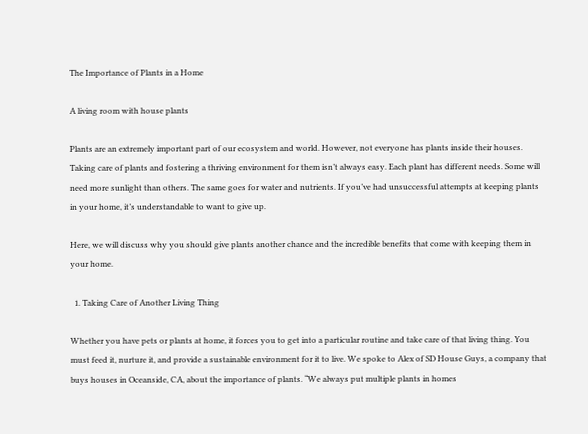The Importance of Plants in a Home

A living room with house plants

Plants are an extremely important part of our ecosystem and world. However, not everyone has plants inside their houses. Taking care of plants and fostering a thriving environment for them isn’t always easy. Each plant has different needs. Some will need more sunlight than others. The same goes for water and nutrients. If you’ve had unsuccessful attempts at keeping plants in your home, it’s understandable to want to give up.

Here, we will discuss why you should give plants another chance and the incredible benefits that come with keeping them in your home.

  1. Taking Care of Another Living Thing

Whether you have pets or plants at home, it forces you to get into a particular routine and take care of that living thing. You must feed it, nurture it, and provide a sustainable environment for it to live. We spoke to Alex of SD House Guys, a company that buys houses in Oceanside, CA, about the importance of plants. “We always put multiple plants in homes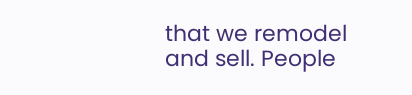that we remodel and sell. People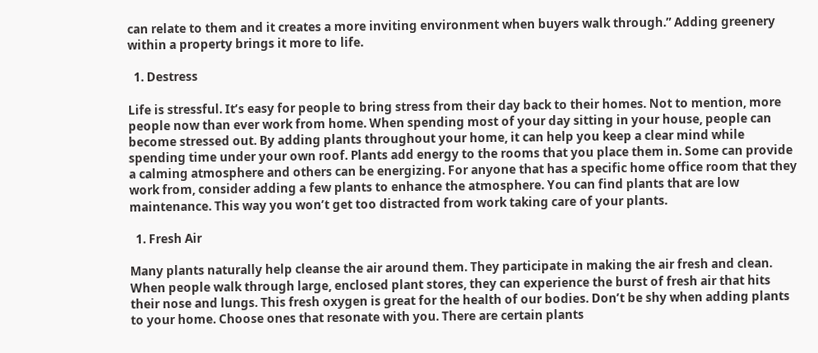can relate to them and it creates a more inviting environment when buyers walk through.” Adding greenery within a property brings it more to life.

  1. Destress

Life is stressful. It’s easy for people to bring stress from their day back to their homes. Not to mention, more people now than ever work from home. When spending most of your day sitting in your house, people can become stressed out. By adding plants throughout your home, it can help you keep a clear mind while spending time under your own roof. Plants add energy to the rooms that you place them in. Some can provide a calming atmosphere and others can be energizing. For anyone that has a specific home office room that they work from, consider adding a few plants to enhance the atmosphere. You can find plants that are low maintenance. This way you won’t get too distracted from work taking care of your plants.

  1. Fresh Air

Many plants naturally help cleanse the air around them. They participate in making the air fresh and clean. When people walk through large, enclosed plant stores, they can experience the burst of fresh air that hits their nose and lungs. This fresh oxygen is great for the health of our bodies. Don’t be shy when adding plants to your home. Choose ones that resonate with you. There are certain plants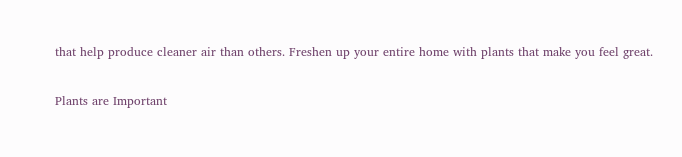that help produce cleaner air than others. Freshen up your entire home with plants that make you feel great.

Plants are Important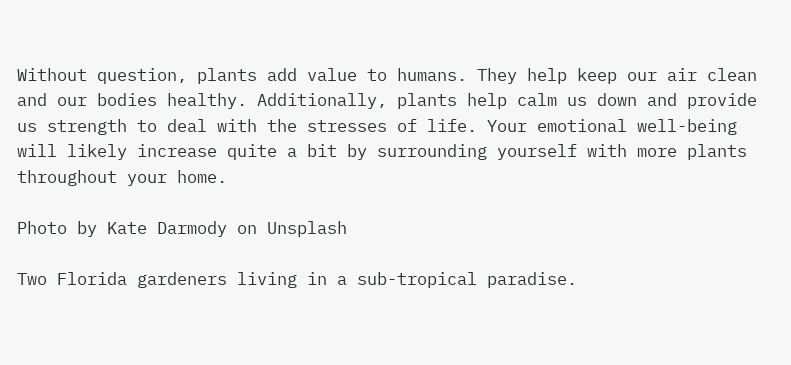Without question, plants add value to humans. They help keep our air clean and our bodies healthy. Additionally, plants help calm us down and provide us strength to deal with the stresses of life. Your emotional well-being will likely increase quite a bit by surrounding yourself with more plants throughout your home.

Photo by Kate Darmody on Unsplash

Two Florida gardeners living in a sub-tropical paradise.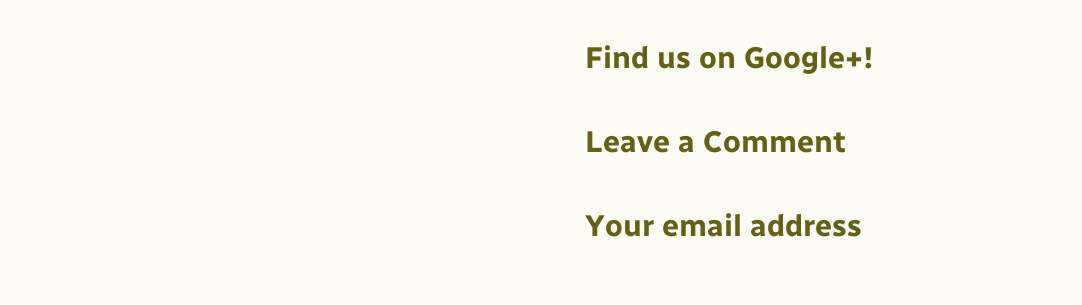Find us on Google+!

Leave a Comment

Your email address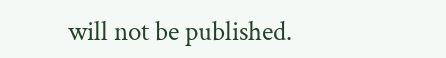will not be published.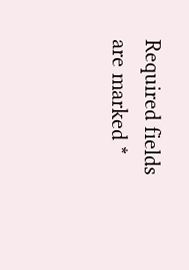Required fields are marked *